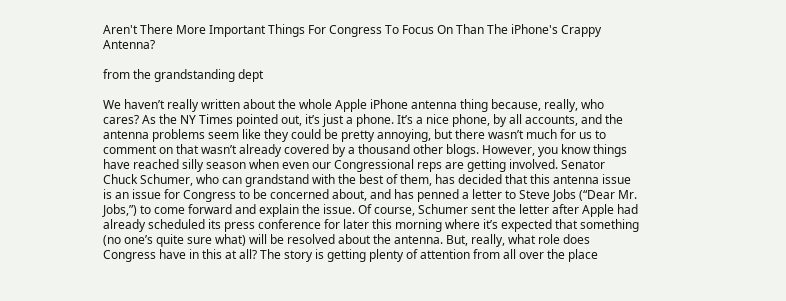Aren't There More Important Things For Congress To Focus On Than The iPhone's Crappy Antenna?

from the grandstanding dept

We haven’t really written about the whole Apple iPhone antenna thing because, really, who cares? As the NY Times pointed out, it’s just a phone. It’s a nice phone, by all accounts, and the antenna problems seem like they could be pretty annoying, but there wasn’t much for us to comment on that wasn’t already covered by a thousand other blogs. However, you know things have reached silly season when even our Congressional reps are getting involved. Senator Chuck Schumer, who can grandstand with the best of them, has decided that this antenna issue is an issue for Congress to be concerned about, and has penned a letter to Steve Jobs (“Dear Mr. Jobs,”) to come forward and explain the issue. Of course, Schumer sent the letter after Apple had already scheduled its press conference for later this morning where it’s expected that something (no one’s quite sure what) will be resolved about the antenna. But, really, what role does Congress have in this at all? The story is getting plenty of attention from all over the place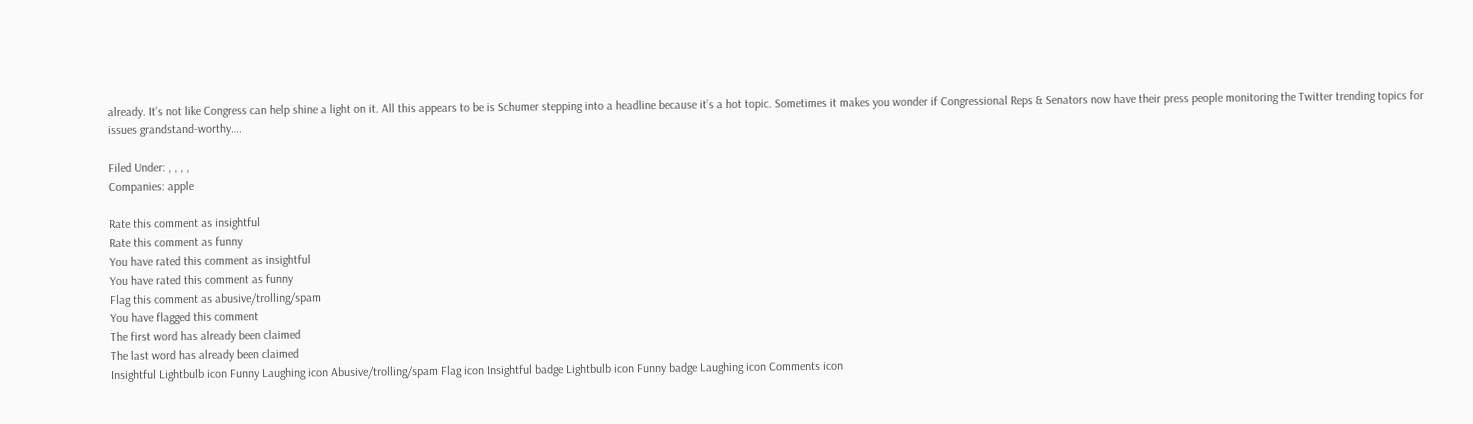already. It’s not like Congress can help shine a light on it. All this appears to be is Schumer stepping into a headline because it’s a hot topic. Sometimes it makes you wonder if Congressional Reps & Senators now have their press people monitoring the Twitter trending topics for issues grandstand-worthy….

Filed Under: , , , ,
Companies: apple

Rate this comment as insightful
Rate this comment as funny
You have rated this comment as insightful
You have rated this comment as funny
Flag this comment as abusive/trolling/spam
You have flagged this comment
The first word has already been claimed
The last word has already been claimed
Insightful Lightbulb icon Funny Laughing icon Abusive/trolling/spam Flag icon Insightful badge Lightbulb icon Funny badge Laughing icon Comments icon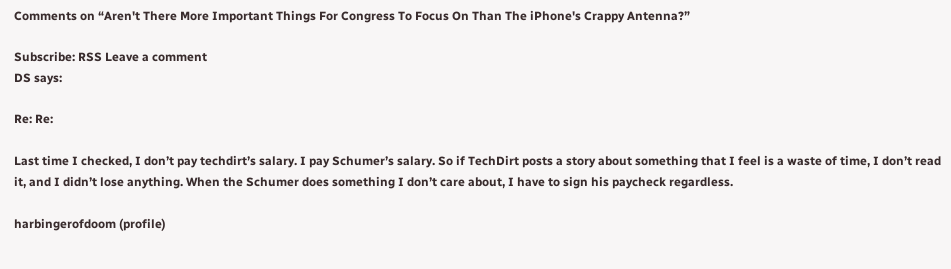Comments on “Aren't There More Important Things For Congress To Focus On Than The iPhone's Crappy Antenna?”

Subscribe: RSS Leave a comment
DS says:

Re: Re:

Last time I checked, I don’t pay techdirt’s salary. I pay Schumer’s salary. So if TechDirt posts a story about something that I feel is a waste of time, I don’t read it, and I didn’t lose anything. When the Schumer does something I don’t care about, I have to sign his paycheck regardless.

harbingerofdoom (profile)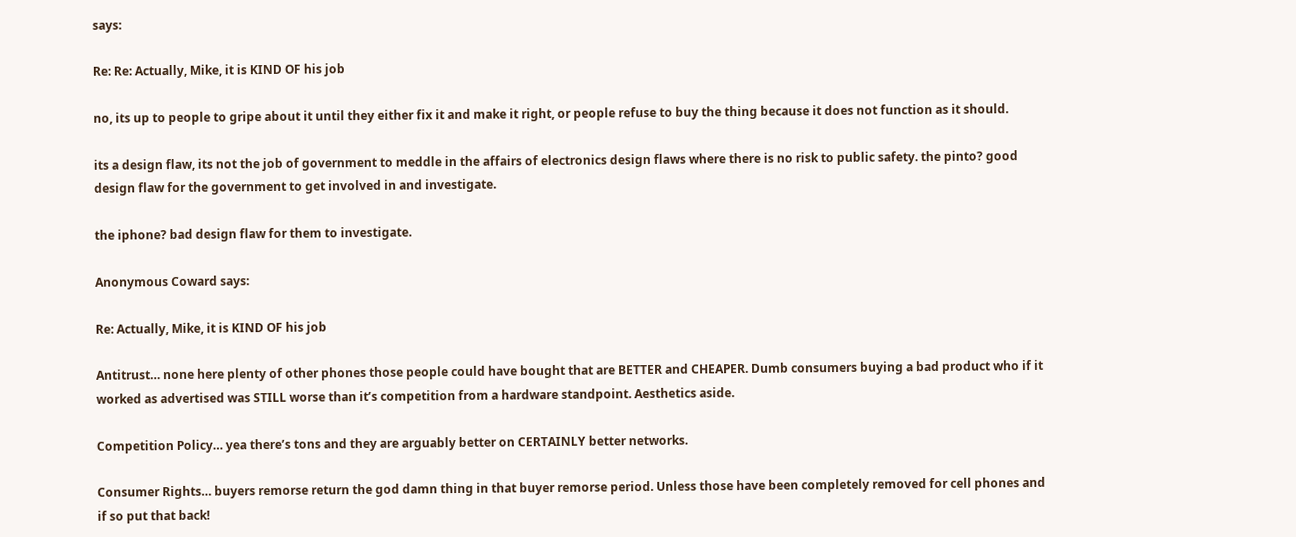says:

Re: Re: Actually, Mike, it is KIND OF his job

no, its up to people to gripe about it until they either fix it and make it right, or people refuse to buy the thing because it does not function as it should.

its a design flaw, its not the job of government to meddle in the affairs of electronics design flaws where there is no risk to public safety. the pinto? good design flaw for the government to get involved in and investigate.

the iphone? bad design flaw for them to investigate.

Anonymous Coward says:

Re: Actually, Mike, it is KIND OF his job

Antitrust… none here plenty of other phones those people could have bought that are BETTER and CHEAPER. Dumb consumers buying a bad product who if it worked as advertised was STILL worse than it’s competition from a hardware standpoint. Aesthetics aside.

Competition Policy… yea there’s tons and they are arguably better on CERTAINLY better networks.

Consumer Rights… buyers remorse return the god damn thing in that buyer remorse period. Unless those have been completely removed for cell phones and if so put that back!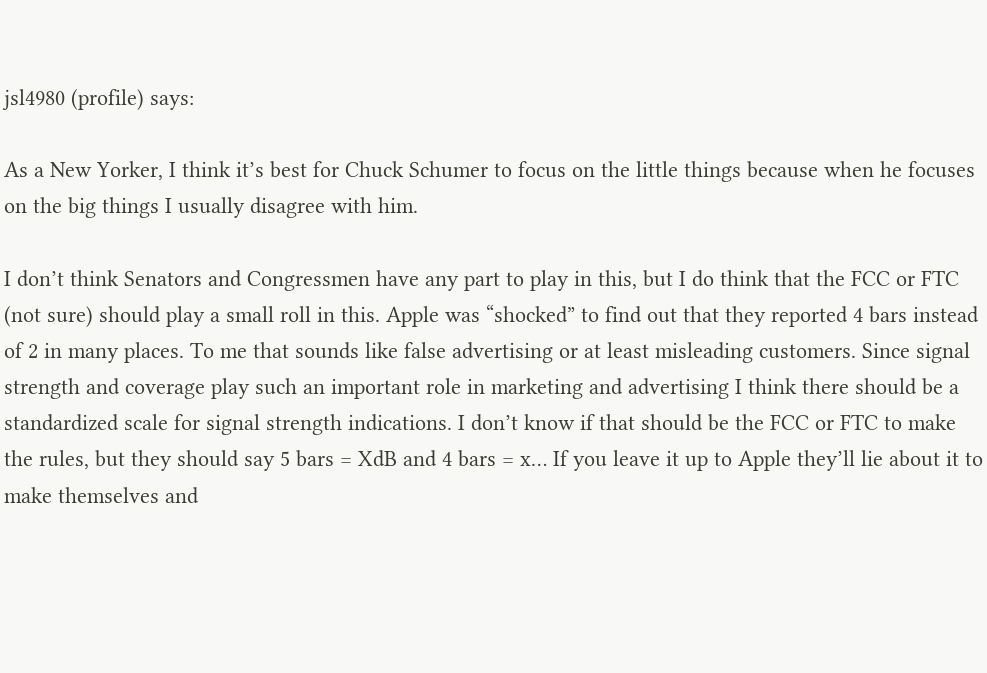jsl4980 (profile) says:

As a New Yorker, I think it’s best for Chuck Schumer to focus on the little things because when he focuses on the big things I usually disagree with him.

I don’t think Senators and Congressmen have any part to play in this, but I do think that the FCC or FTC (not sure) should play a small roll in this. Apple was “shocked” to find out that they reported 4 bars instead of 2 in many places. To me that sounds like false advertising or at least misleading customers. Since signal strength and coverage play such an important role in marketing and advertising I think there should be a standardized scale for signal strength indications. I don’t know if that should be the FCC or FTC to make the rules, but they should say 5 bars = XdB and 4 bars = x… If you leave it up to Apple they’ll lie about it to make themselves and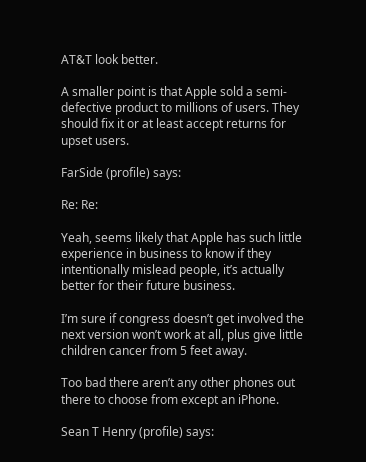AT&T look better.

A smaller point is that Apple sold a semi-defective product to millions of users. They should fix it or at least accept returns for upset users.

FarSide (profile) says:

Re: Re:

Yeah, seems likely that Apple has such little experience in business to know if they intentionally mislead people, it’s actually better for their future business.

I’m sure if congress doesn’t get involved the next version won’t work at all, plus give little children cancer from 5 feet away.

Too bad there aren’t any other phones out there to choose from except an iPhone.

Sean T Henry (profile) says: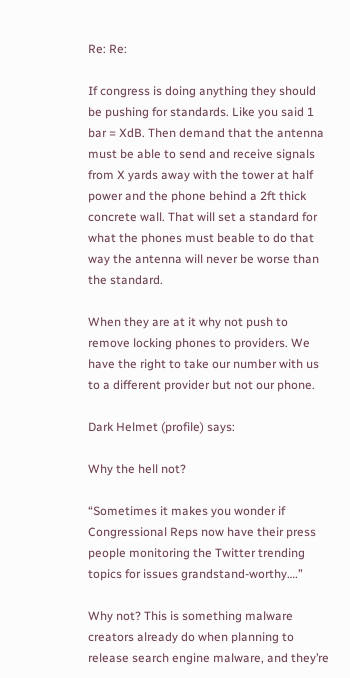Re: Re:

If congress is doing anything they should be pushing for standards. Like you said 1 bar = XdB. Then demand that the antenna must be able to send and receive signals from X yards away with the tower at half power and the phone behind a 2ft thick concrete wall. That will set a standard for what the phones must beable to do that way the antenna will never be worse than the standard.

When they are at it why not push to remove locking phones to providers. We have the right to take our number with us to a different provider but not our phone.

Dark Helmet (profile) says:

Why the hell not?

“Sometimes it makes you wonder if Congressional Reps now have their press people monitoring the Twitter trending topics for issues grandstand-worthy….”

Why not? This is something malware creators already do when planning to release search engine malware, and they’re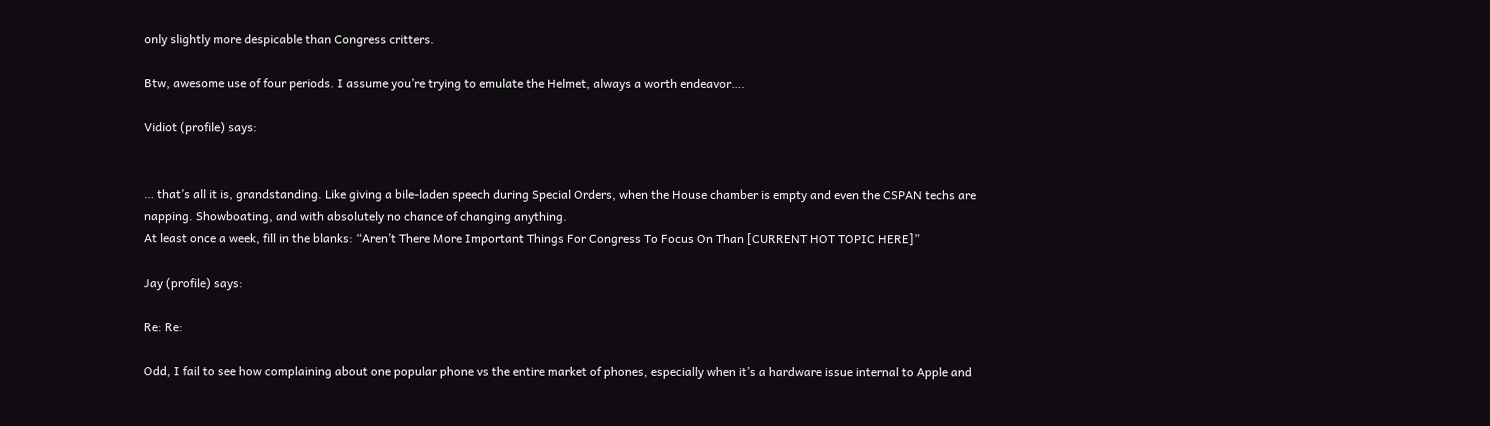only slightly more despicable than Congress critters.

Btw, awesome use of four periods. I assume you’re trying to emulate the Helmet, always a worth endeavor….

Vidiot (profile) says:


… that’s all it is, grandstanding. Like giving a bile-laden speech during Special Orders, when the House chamber is empty and even the CSPAN techs are napping. Showboating, and with absolutely no chance of changing anything.
At least once a week, fill in the blanks: “Aren’t There More Important Things For Congress To Focus On Than [CURRENT HOT TOPIC HERE]”

Jay (profile) says:

Re: Re:

Odd, I fail to see how complaining about one popular phone vs the entire market of phones, especially when it’s a hardware issue internal to Apple and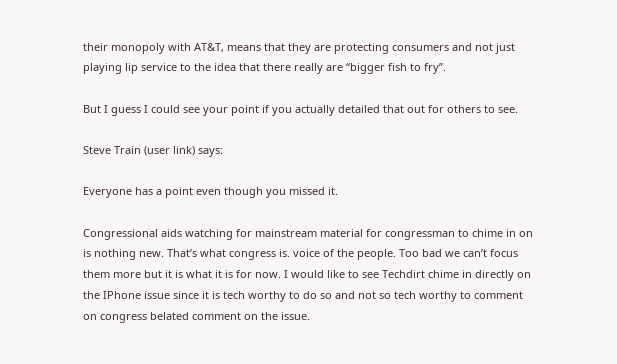their monopoly with AT&T, means that they are protecting consumers and not just playing lip service to the idea that there really are “bigger fish to fry”.

But I guess I could see your point if you actually detailed that out for others to see.

Steve Train (user link) says:

Everyone has a point even though you missed it.

Congressional aids watching for mainstream material for congressman to chime in on is nothing new. That’s what congress is. voice of the people. Too bad we can’t focus them more but it is what it is for now. I would like to see Techdirt chime in directly on the IPhone issue since it is tech worthy to do so and not so tech worthy to comment on congress belated comment on the issue.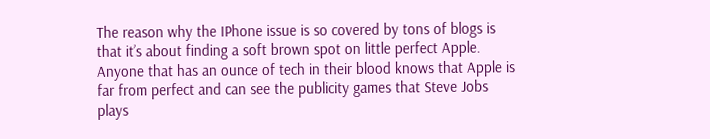The reason why the IPhone issue is so covered by tons of blogs is that it’s about finding a soft brown spot on little perfect Apple. Anyone that has an ounce of tech in their blood knows that Apple is far from perfect and can see the publicity games that Steve Jobs plays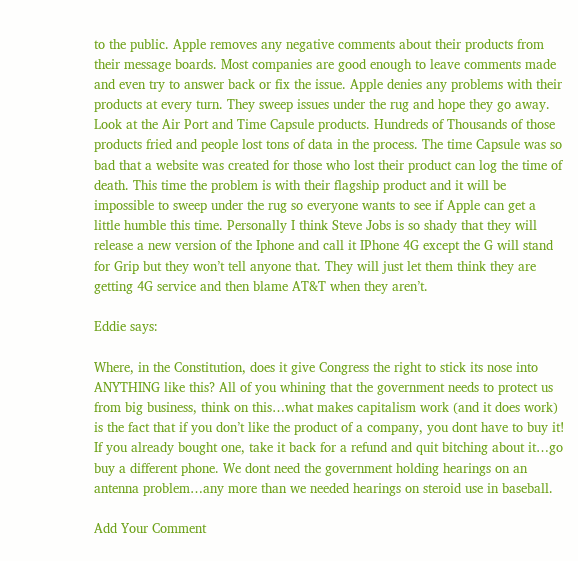to the public. Apple removes any negative comments about their products from their message boards. Most companies are good enough to leave comments made and even try to answer back or fix the issue. Apple denies any problems with their products at every turn. They sweep issues under the rug and hope they go away. Look at the Air Port and Time Capsule products. Hundreds of Thousands of those products fried and people lost tons of data in the process. The time Capsule was so bad that a website was created for those who lost their product can log the time of death. This time the problem is with their flagship product and it will be impossible to sweep under the rug so everyone wants to see if Apple can get a little humble this time. Personally I think Steve Jobs is so shady that they will release a new version of the Iphone and call it IPhone 4G except the G will stand for Grip but they won’t tell anyone that. They will just let them think they are getting 4G service and then blame AT&T when they aren’t.

Eddie says:

Where, in the Constitution, does it give Congress the right to stick its nose into ANYTHING like this? All of you whining that the government needs to protect us from big business, think on this…what makes capitalism work (and it does work) is the fact that if you don’t like the product of a company, you dont have to buy it! If you already bought one, take it back for a refund and quit bitching about it…go buy a different phone. We dont need the government holding hearings on an antenna problem…any more than we needed hearings on steroid use in baseball.

Add Your Comment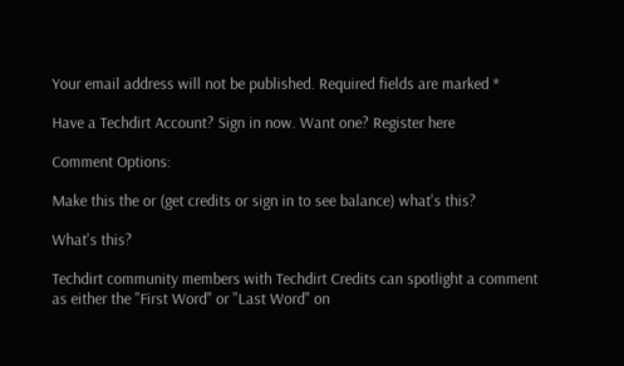Your email address will not be published. Required fields are marked *

Have a Techdirt Account? Sign in now. Want one? Register here

Comment Options:

Make this the or (get credits or sign in to see balance) what's this?

What's this?

Techdirt community members with Techdirt Credits can spotlight a comment as either the "First Word" or "Last Word" on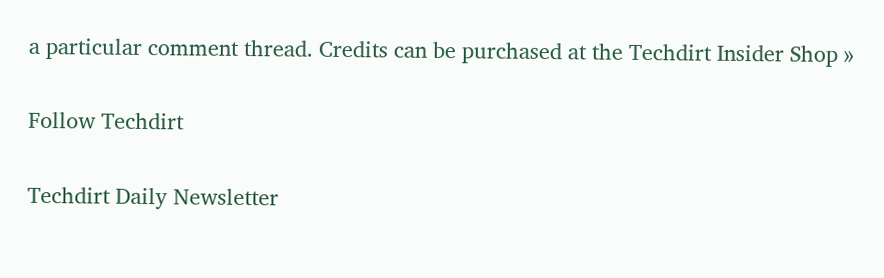a particular comment thread. Credits can be purchased at the Techdirt Insider Shop »

Follow Techdirt

Techdirt Daily Newsletter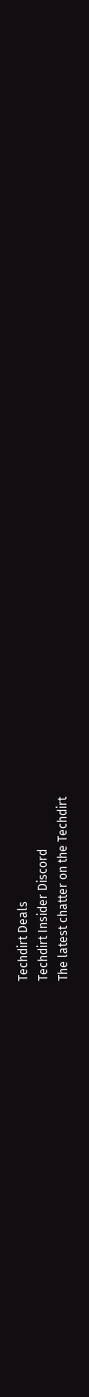Techdirt Deals
Techdirt Insider Discord
The latest chatter on the Techdirt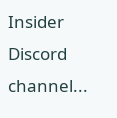Insider Discord channel...